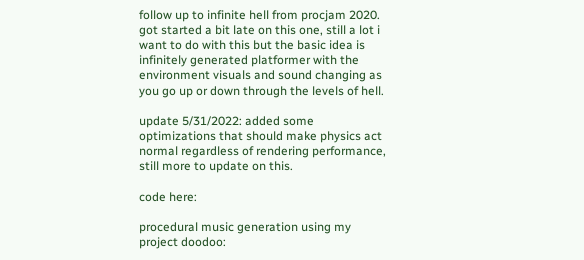follow up to infinite hell from procjam 2020. got started a bit late on this one, still a lot i want to do with this but the basic idea is infinitely generated platformer with the environment visuals and sound changing as you go up or down through the levels of hell.

update 5/31/2022: added some optimizations that should make physics act normal regardless of rendering performance, still more to update on this.

code here:

procedural music generation using my project doodoo: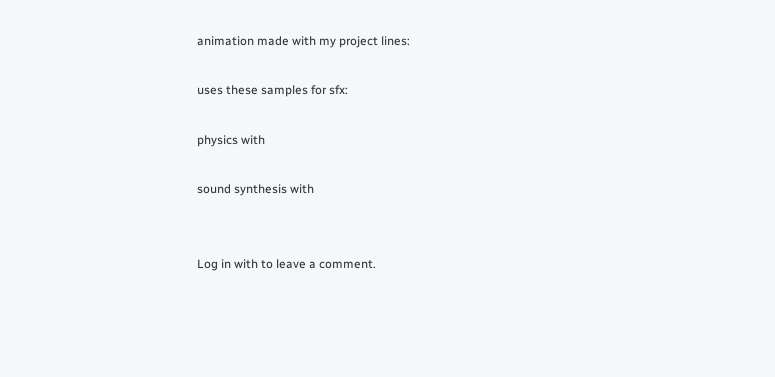animation made with my project lines:

uses these samples for sfx:

physics with

sound synthesis with


Log in with to leave a comment.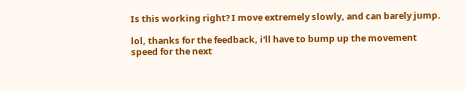Is this working right? I move extremely slowly, and can barely jump.

lol, thanks for the feedback, i'll have to bump up the movement speed for the next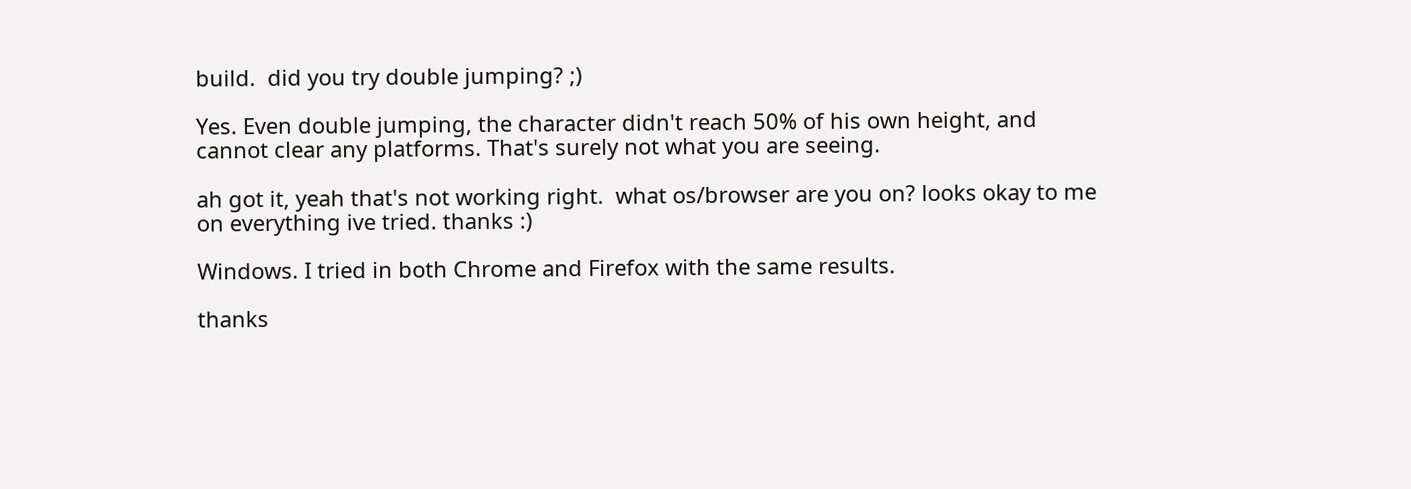build.  did you try double jumping? ;)

Yes. Even double jumping, the character didn't reach 50% of his own height, and cannot clear any platforms. That's surely not what you are seeing.

ah got it, yeah that's not working right.  what os/browser are you on? looks okay to me on everything ive tried. thanks :)

Windows. I tried in both Chrome and Firefox with the same results.

thanks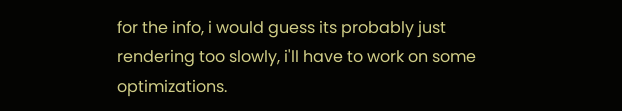for the info, i would guess its probably just rendering too slowly, i'll have to work on some optimizations.